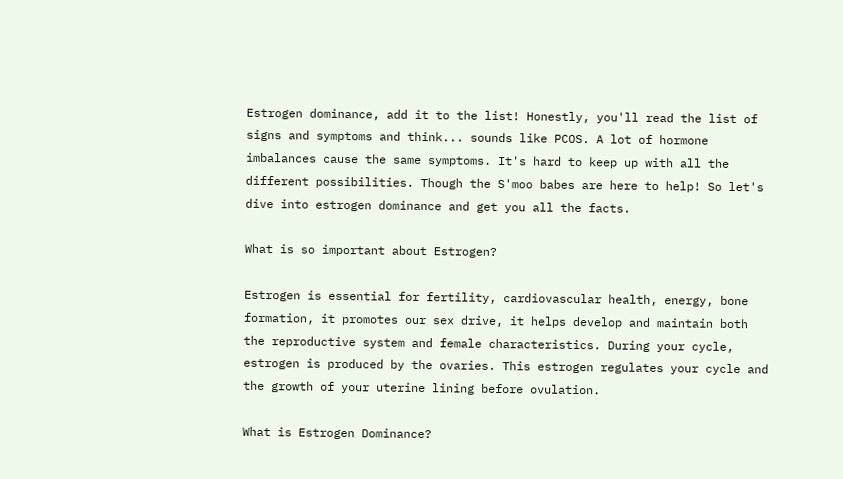Estrogen dominance, add it to the list! Honestly, you'll read the list of signs and symptoms and think... sounds like PCOS. A lot of hormone imbalances cause the same symptoms. It's hard to keep up with all the different possibilities. Though the S'moo babes are here to help! So let's dive into estrogen dominance and get you all the facts.

What is so important about Estrogen?

Estrogen is essential for fertility, cardiovascular health, energy, bone formation, it promotes our sex drive, it helps develop and maintain both the reproductive system and female characteristics. During your cycle, estrogen is produced by the ovaries. This estrogen regulates your cycle and the growth of your uterine lining before ovulation.

What is Estrogen Dominance?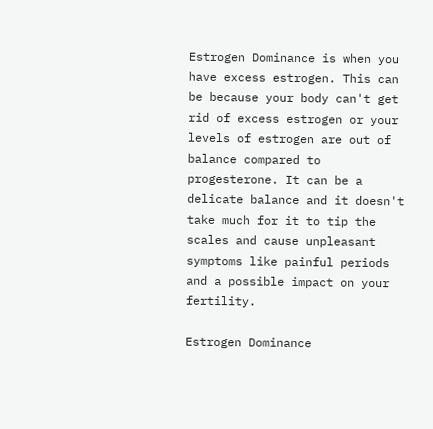Estrogen Dominance is when you have excess estrogen. This can be because your body can't get rid of excess estrogen or your levels of estrogen are out of balance compared to progesterone. It can be a delicate balance and it doesn't take much for it to tip the scales and cause unpleasant symptoms like painful periods and a possible impact on your fertility.

Estrogen Dominance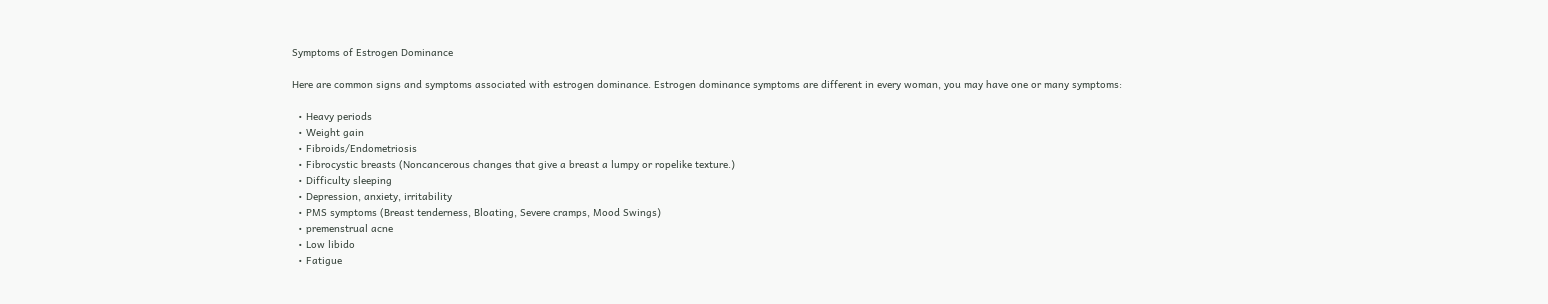Symptoms of Estrogen Dominance

Here are common signs and symptoms associated with estrogen dominance. Estrogen dominance symptoms are different in every woman, you may have one or many symptoms:

  • Heavy periods
  • Weight gain
  • Fibroids/Endometriosis
  • Fibrocystic breasts (Noncancerous changes that give a breast a lumpy or ropelike texture.)
  • Difficulty sleeping
  • Depression, anxiety, irritability
  • PMS symptoms (Breast tenderness, Bloating, Severe cramps, Mood Swings)
  • premenstrual acne
  • Low libido
  • Fatigue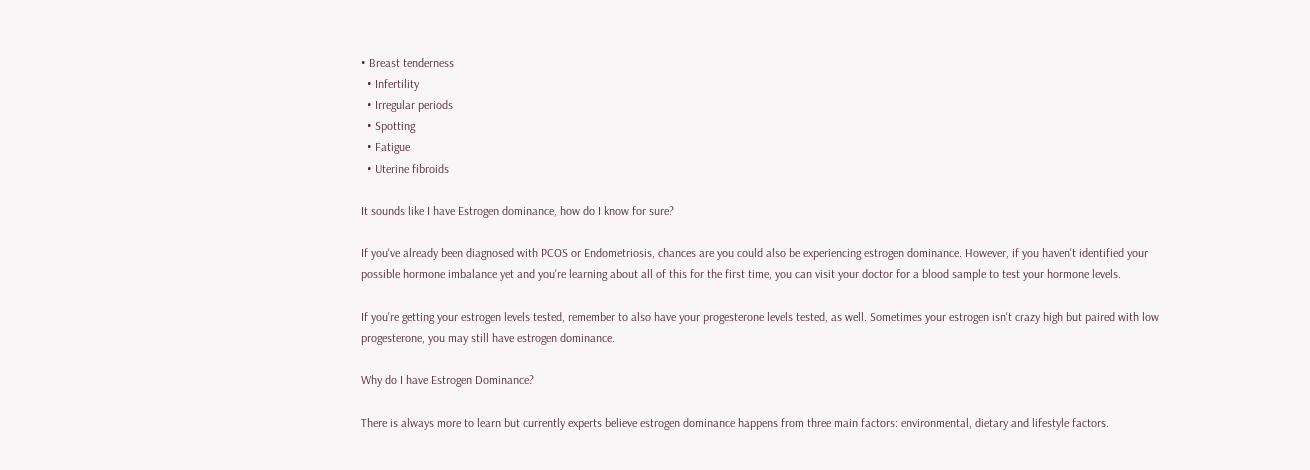• Breast tenderness
  • Infertility
  • Irregular periods
  • Spotting
  • Fatigue
  • Uterine fibroids

It sounds like I have Estrogen dominance, how do I know for sure?

If you've already been diagnosed with PCOS or Endometriosis, chances are you could also be experiencing estrogen dominance. However, if you haven't identified your possible hormone imbalance yet and you're learning about all of this for the first time, you can visit your doctor for a blood sample to test your hormone levels.

If you're getting your estrogen levels tested, remember to also have your progesterone levels tested, as well. Sometimes your estrogen isn't crazy high but paired with low progesterone, you may still have estrogen dominance.

Why do I have Estrogen Dominance?

There is always more to learn but currently experts believe estrogen dominance happens from three main factors: environmental, dietary and lifestyle factors.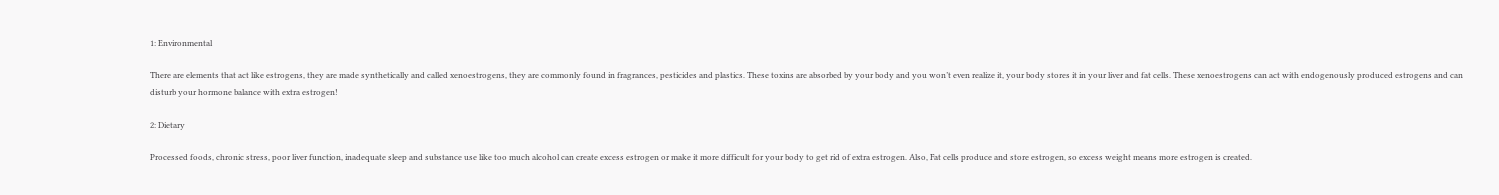1: Environmental

There are elements that act like estrogens, they are made synthetically and called xenoestrogens, they are commonly found in fragrances, pesticides and plastics. These toxins are absorbed by your body and you won’t even realize it, your body stores it in your liver and fat cells. These xenoestrogens can act with endogenously produced estrogens and can disturb your hormone balance with extra estrogen!

2: Dietary

Processed foods, chronic stress, poor liver function, inadequate sleep and substance use like too much alcohol can create excess estrogen or make it more difficult for your body to get rid of extra estrogen. Also, Fat cells produce and store estrogen, so excess weight means more estrogen is created.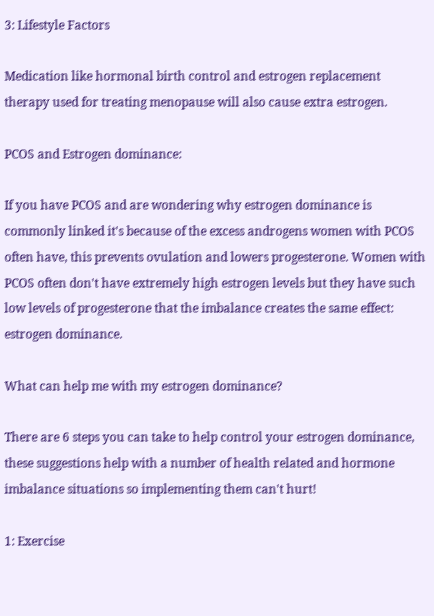3: Lifestyle Factors

Medication like hormonal birth control and estrogen replacement therapy used for treating menopause will also cause extra estrogen.

PCOS and Estrogen dominance:

If you have PCOS and are wondering why estrogen dominance is commonly linked it's because of the excess androgens women with PCOS often have, this prevents ovulation and lowers progesterone. Women with PCOS often don't have extremely high estrogen levels but they have such low levels of progesterone that the imbalance creates the same effect: estrogen dominance.

What can help me with my estrogen dominance?

There are 6 steps you can take to help control your estrogen dominance, these suggestions help with a number of health related and hormone imbalance situations so implementing them can't hurt!

1: Exercise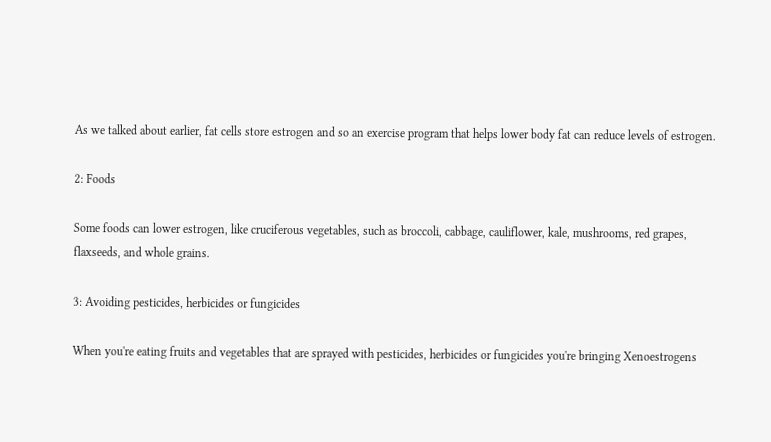As we talked about earlier, fat cells store estrogen and so an exercise program that helps lower body fat can reduce levels of estrogen.

2: Foods

Some foods can lower estrogen, like cruciferous vegetables, such as broccoli, cabbage, cauliflower, kale, mushrooms, red grapes, flaxseeds, and whole grains.

3: Avoiding pesticides, herbicides or fungicides

When you're eating fruits and vegetables that are sprayed with pesticides, herbicides or fungicides you're bringing Xenoestrogens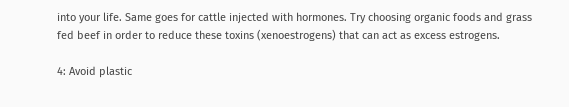into your life. Same goes for cattle injected with hormones. Try choosing organic foods and grass fed beef in order to reduce these toxins (xenoestrogens) that can act as excess estrogens.

4: Avoid plastic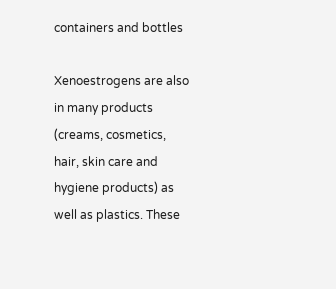containers and bottles

Xenoestrogens are also in many products (creams, cosmetics, hair, skin care and hygiene products) as well as plastics. These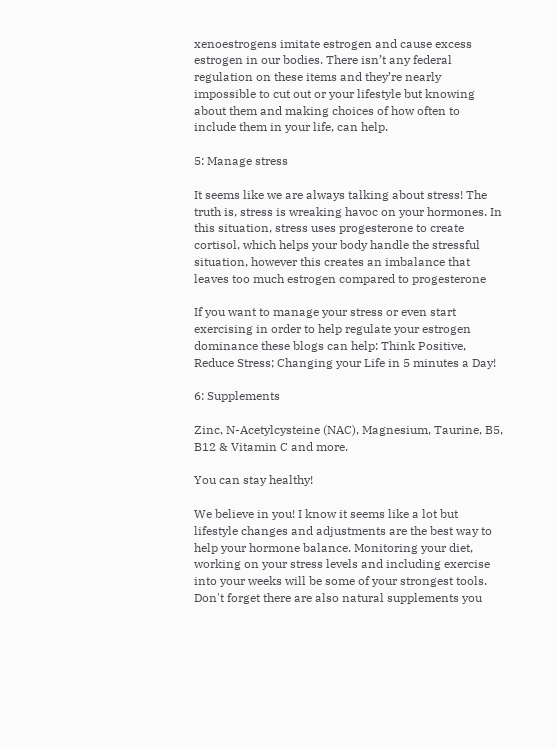xenoestrogens imitate estrogen and cause excess estrogen in our bodies. There isn’t any federal regulation on these items and they’re nearly impossible to cut out or your lifestyle but knowing about them and making choices of how often to include them in your life, can help.

5: Manage stress

It seems like we are always talking about stress! The truth is, stress is wreaking havoc on your hormones. In this situation, stress uses progesterone to create cortisol, which helps your body handle the stressful situation, however this creates an imbalance that leaves too much estrogen compared to progesterone

If you want to manage your stress or even start exercising in order to help regulate your estrogen dominance these blogs can help: Think Positive, Reduce Stress; Changing your Life in 5 minutes a Day!

6: Supplements

Zinc, N-Acetylcysteine (NAC), Magnesium, Taurine, B5, B12 & Vitamin C and more.

You can stay healthy!

We believe in you! I know it seems like a lot but lifestyle changes and adjustments are the best way to help your hormone balance. Monitoring your diet, working on your stress levels and including exercise into your weeks will be some of your strongest tools. Don't forget there are also natural supplements you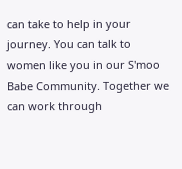can take to help in your journey. You can talk to women like you in our S'moo Babe Community. Together we can work through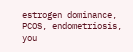estrogen dominance, PCOS, endometriosis, you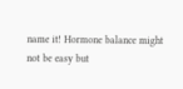name it! Hormone balance might not be easy but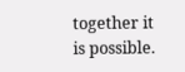together it is possible.